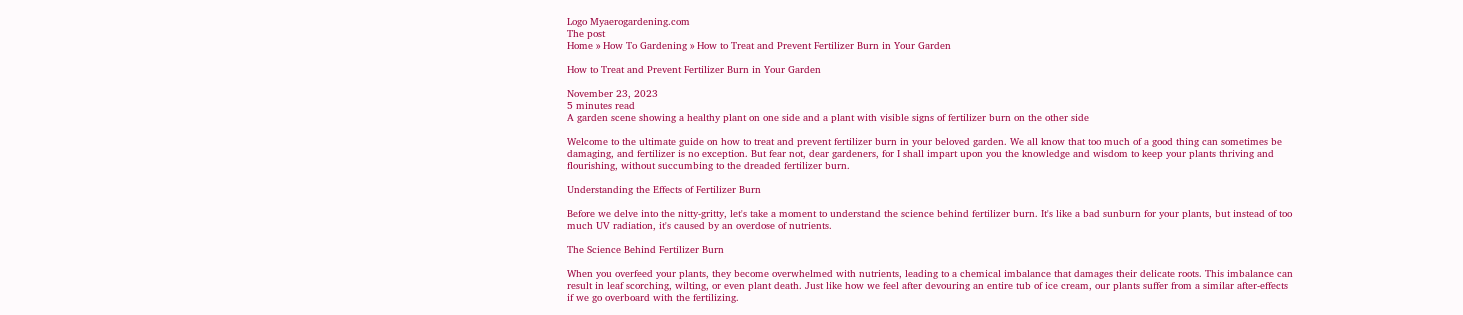Logo Myaerogardening.com
The post
Home » How To Gardening » How to Treat and Prevent Fertilizer Burn in Your Garden

How to Treat and Prevent Fertilizer Burn in Your Garden

November 23, 2023
5 minutes read
A garden scene showing a healthy plant on one side and a plant with visible signs of fertilizer burn on the other side

Welcome to the ultimate guide on how to treat and prevent fertilizer burn in your beloved garden. We all know that too much of a good thing can sometimes be damaging, and fertilizer is no exception. But fear not, dear gardeners, for I shall impart upon you the knowledge and wisdom to keep your plants thriving and flourishing, without succumbing to the dreaded fertilizer burn.

Understanding the Effects of Fertilizer Burn

Before we delve into the nitty-gritty, let's take a moment to understand the science behind fertilizer burn. It's like a bad sunburn for your plants, but instead of too much UV radiation, it's caused by an overdose of nutrients.

The Science Behind Fertilizer Burn

When you overfeed your plants, they become overwhelmed with nutrients, leading to a chemical imbalance that damages their delicate roots. This imbalance can result in leaf scorching, wilting, or even plant death. Just like how we feel after devouring an entire tub of ice cream, our plants suffer from a similar after-effects if we go overboard with the fertilizing.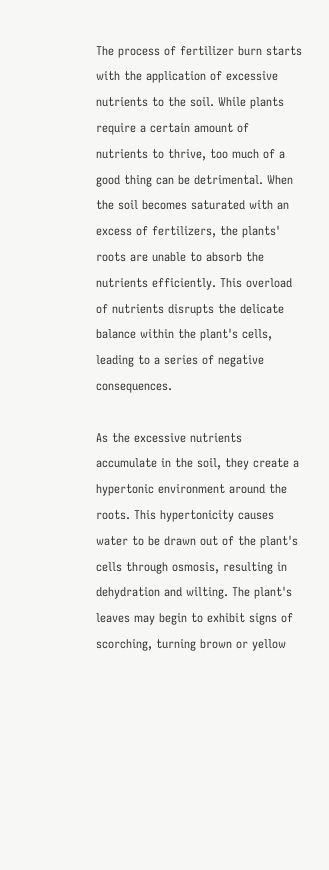The process of fertilizer burn starts with the application of excessive nutrients to the soil. While plants require a certain amount of nutrients to thrive, too much of a good thing can be detrimental. When the soil becomes saturated with an excess of fertilizers, the plants' roots are unable to absorb the nutrients efficiently. This overload of nutrients disrupts the delicate balance within the plant's cells, leading to a series of negative consequences.

As the excessive nutrients accumulate in the soil, they create a hypertonic environment around the roots. This hypertonicity causes water to be drawn out of the plant's cells through osmosis, resulting in dehydration and wilting. The plant's leaves may begin to exhibit signs of scorching, turning brown or yellow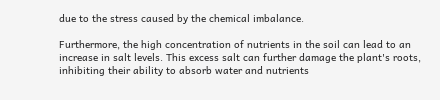due to the stress caused by the chemical imbalance.

Furthermore, the high concentration of nutrients in the soil can lead to an increase in salt levels. This excess salt can further damage the plant's roots, inhibiting their ability to absorb water and nutrients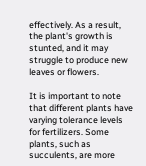effectively. As a result, the plant's growth is stunted, and it may struggle to produce new leaves or flowers.

It is important to note that different plants have varying tolerance levels for fertilizers. Some plants, such as succulents, are more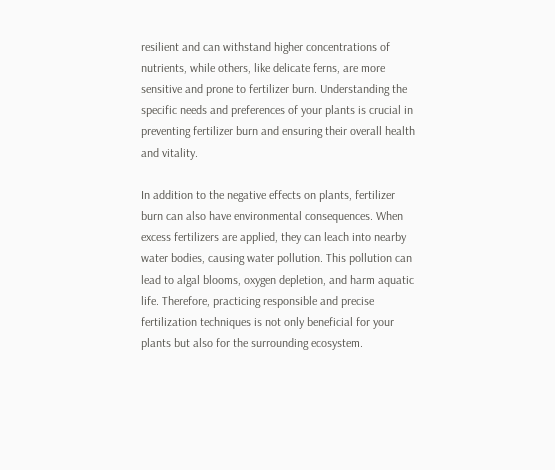resilient and can withstand higher concentrations of nutrients, while others, like delicate ferns, are more sensitive and prone to fertilizer burn. Understanding the specific needs and preferences of your plants is crucial in preventing fertilizer burn and ensuring their overall health and vitality.

In addition to the negative effects on plants, fertilizer burn can also have environmental consequences. When excess fertilizers are applied, they can leach into nearby water bodies, causing water pollution. This pollution can lead to algal blooms, oxygen depletion, and harm aquatic life. Therefore, practicing responsible and precise fertilization techniques is not only beneficial for your plants but also for the surrounding ecosystem.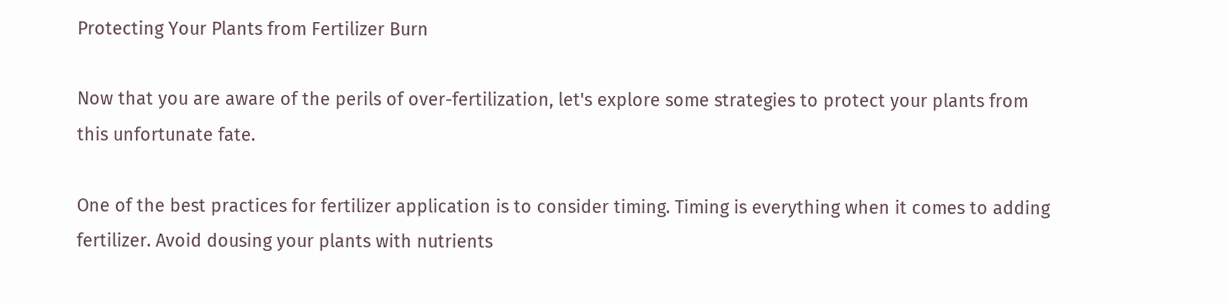Protecting Your Plants from Fertilizer Burn

Now that you are aware of the perils of over-fertilization, let's explore some strategies to protect your plants from this unfortunate fate.

One of the best practices for fertilizer application is to consider timing. Timing is everything when it comes to adding fertilizer. Avoid dousing your plants with nutrients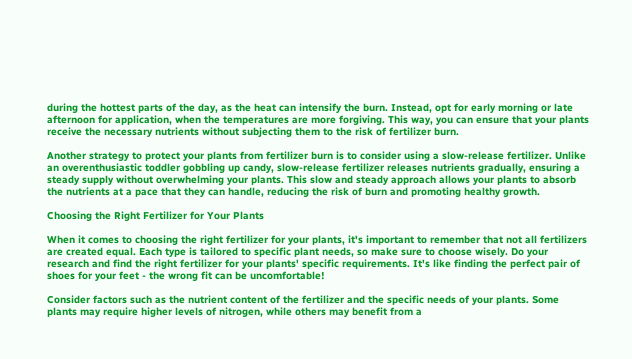during the hottest parts of the day, as the heat can intensify the burn. Instead, opt for early morning or late afternoon for application, when the temperatures are more forgiving. This way, you can ensure that your plants receive the necessary nutrients without subjecting them to the risk of fertilizer burn.

Another strategy to protect your plants from fertilizer burn is to consider using a slow-release fertilizer. Unlike an overenthusiastic toddler gobbling up candy, slow-release fertilizer releases nutrients gradually, ensuring a steady supply without overwhelming your plants. This slow and steady approach allows your plants to absorb the nutrients at a pace that they can handle, reducing the risk of burn and promoting healthy growth.

Choosing the Right Fertilizer for Your Plants

When it comes to choosing the right fertilizer for your plants, it's important to remember that not all fertilizers are created equal. Each type is tailored to specific plant needs, so make sure to choose wisely. Do your research and find the right fertilizer for your plants' specific requirements. It's like finding the perfect pair of shoes for your feet - the wrong fit can be uncomfortable!

Consider factors such as the nutrient content of the fertilizer and the specific needs of your plants. Some plants may require higher levels of nitrogen, while others may benefit from a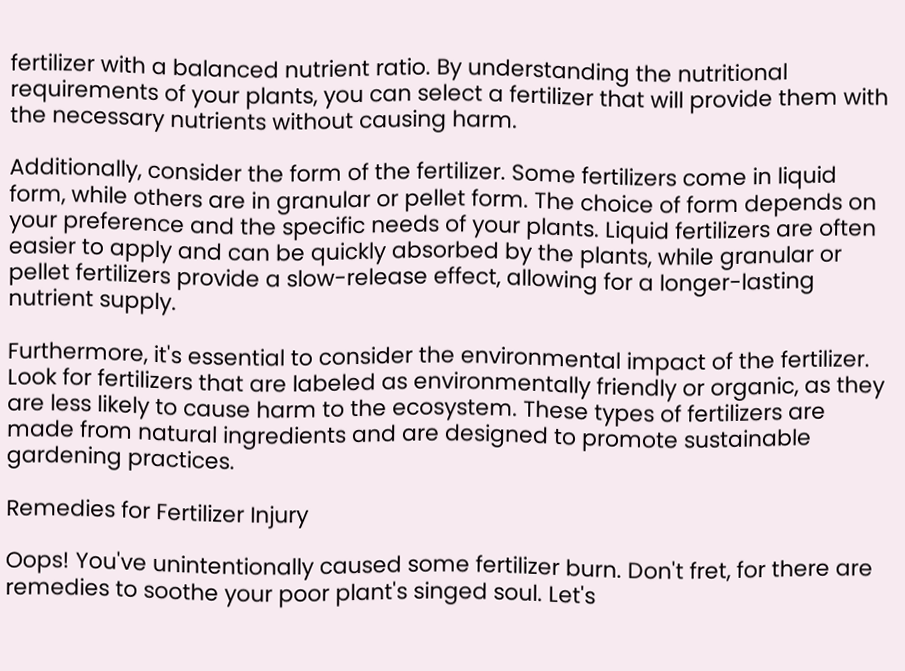fertilizer with a balanced nutrient ratio. By understanding the nutritional requirements of your plants, you can select a fertilizer that will provide them with the necessary nutrients without causing harm.

Additionally, consider the form of the fertilizer. Some fertilizers come in liquid form, while others are in granular or pellet form. The choice of form depends on your preference and the specific needs of your plants. Liquid fertilizers are often easier to apply and can be quickly absorbed by the plants, while granular or pellet fertilizers provide a slow-release effect, allowing for a longer-lasting nutrient supply.

Furthermore, it's essential to consider the environmental impact of the fertilizer. Look for fertilizers that are labeled as environmentally friendly or organic, as they are less likely to cause harm to the ecosystem. These types of fertilizers are made from natural ingredients and are designed to promote sustainable gardening practices.

Remedies for Fertilizer Injury

Oops! You've unintentionally caused some fertilizer burn. Don't fret, for there are remedies to soothe your poor plant's singed soul. Let's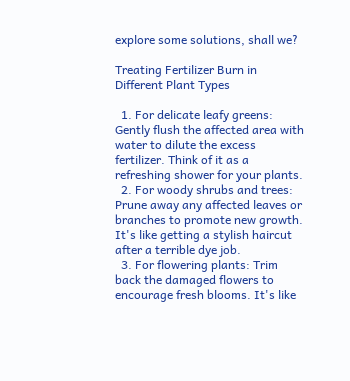explore some solutions, shall we?

Treating Fertilizer Burn in Different Plant Types

  1. For delicate leafy greens: Gently flush the affected area with water to dilute the excess fertilizer. Think of it as a refreshing shower for your plants.
  2. For woody shrubs and trees: Prune away any affected leaves or branches to promote new growth. It's like getting a stylish haircut after a terrible dye job.
  3. For flowering plants: Trim back the damaged flowers to encourage fresh blooms. It's like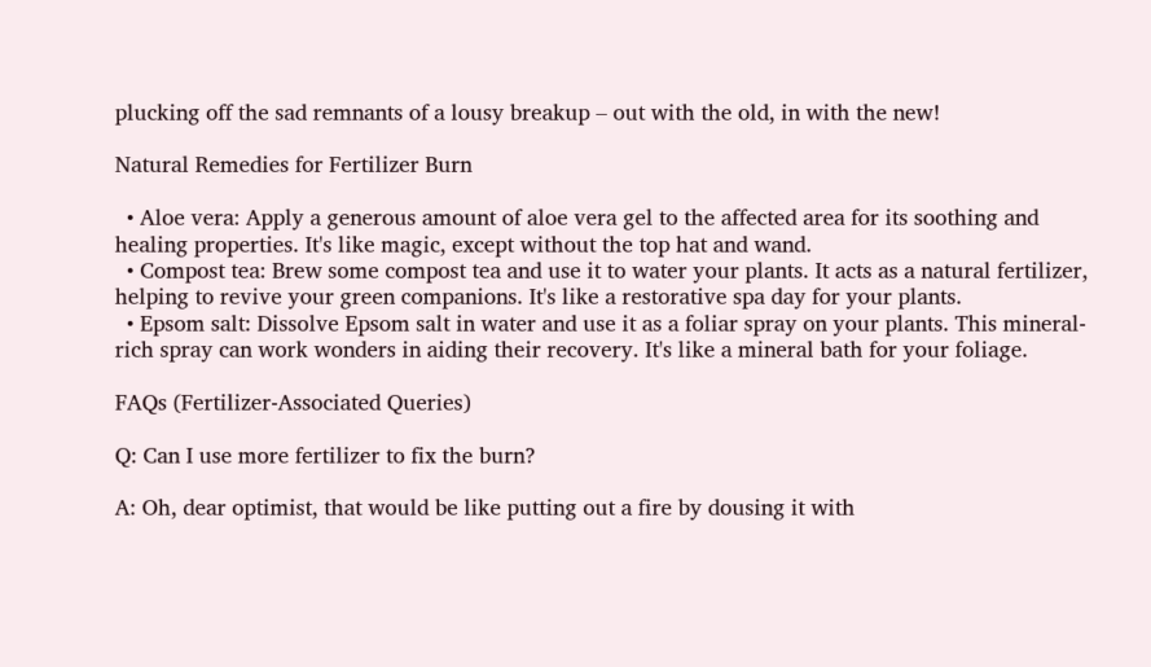plucking off the sad remnants of a lousy breakup – out with the old, in with the new!

Natural Remedies for Fertilizer Burn

  • Aloe vera: Apply a generous amount of aloe vera gel to the affected area for its soothing and healing properties. It's like magic, except without the top hat and wand.
  • Compost tea: Brew some compost tea and use it to water your plants. It acts as a natural fertilizer, helping to revive your green companions. It's like a restorative spa day for your plants.
  • Epsom salt: Dissolve Epsom salt in water and use it as a foliar spray on your plants. This mineral-rich spray can work wonders in aiding their recovery. It's like a mineral bath for your foliage.

FAQs (Fertilizer-Associated Queries)

Q: Can I use more fertilizer to fix the burn?

A: Oh, dear optimist, that would be like putting out a fire by dousing it with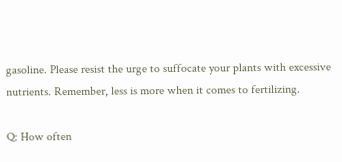gasoline. Please resist the urge to suffocate your plants with excessive nutrients. Remember, less is more when it comes to fertilizing.

Q: How often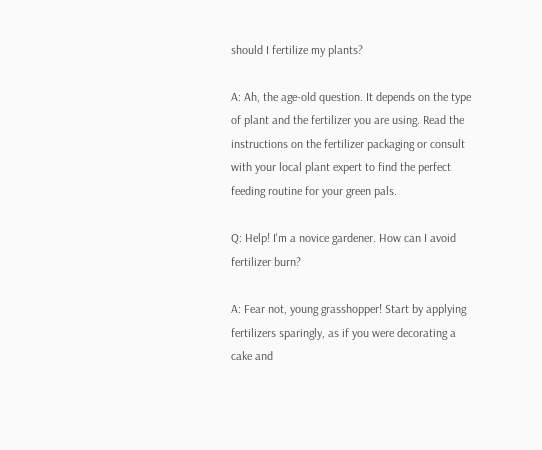should I fertilize my plants?

A: Ah, the age-old question. It depends on the type of plant and the fertilizer you are using. Read the instructions on the fertilizer packaging or consult with your local plant expert to find the perfect feeding routine for your green pals.

Q: Help! I'm a novice gardener. How can I avoid fertilizer burn?

A: Fear not, young grasshopper! Start by applying fertilizers sparingly, as if you were decorating a cake and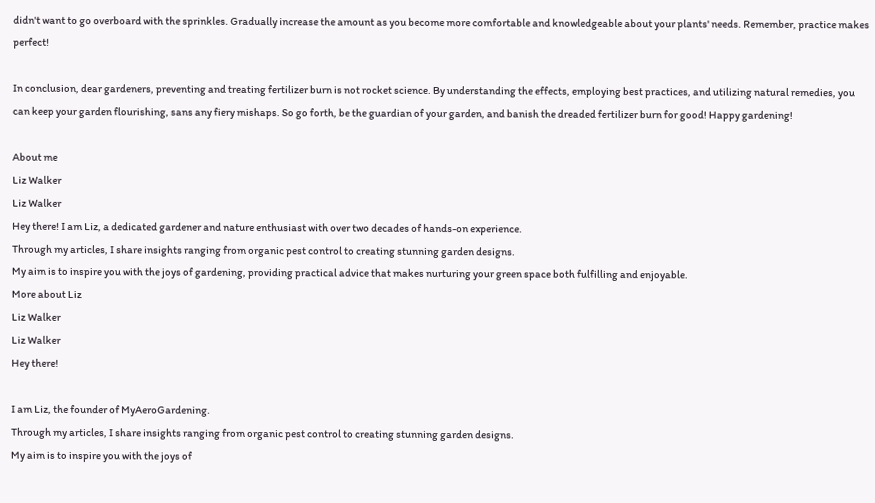didn't want to go overboard with the sprinkles. Gradually increase the amount as you become more comfortable and knowledgeable about your plants' needs. Remember, practice makes perfect!

In conclusion, dear gardeners, preventing and treating fertilizer burn is not rocket science. By understanding the effects, employing best practices, and utilizing natural remedies, you can keep your garden flourishing, sans any fiery mishaps. So go forth, be the guardian of your garden, and banish the dreaded fertilizer burn for good! Happy gardening!

About me
Liz Walker
Liz Walker
Hey there! I am Liz, a dedicated gardener and nature enthusiast with over two decades of hands-on experience.
Through my articles, I share insights ranging from organic pest control to creating stunning garden designs.
My aim is to inspire you with the joys of gardening, providing practical advice that makes nurturing your green space both fulfilling and enjoyable.
More about Liz
Liz Walker
Liz Walker
Hey there!

I am Liz, the founder of MyAeroGardening.
Through my articles, I share insights ranging from organic pest control to creating stunning garden designs.
My aim is to inspire you with the joys of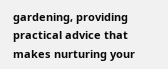gardening, providing practical advice that makes nurturing your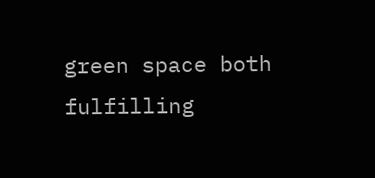green space both fulfilling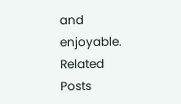and enjoyable.
Related Posts